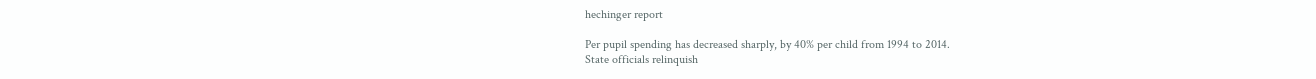hechinger report

Per pupil spending has decreased sharply, by 40% per child from 1994 to 2014.
State officials relinquish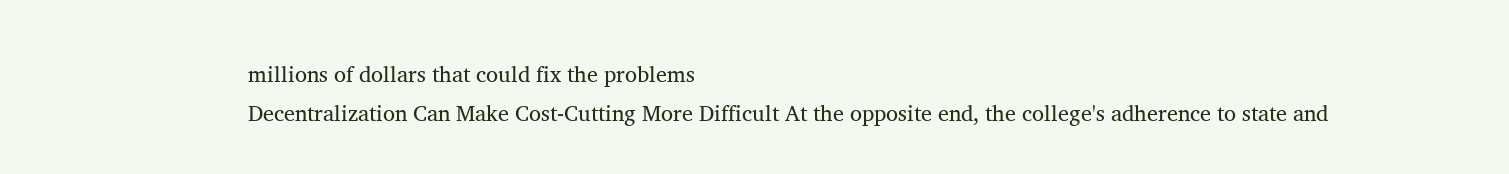millions of dollars that could fix the problems
Decentralization Can Make Cost-Cutting More Difficult At the opposite end, the college's adherence to state and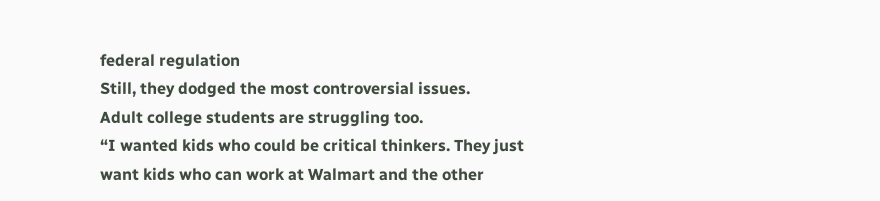federal regulation
Still, they dodged the most controversial issues.
Adult college students are struggling too.
“I wanted kids who could be critical thinkers. They just want kids who can work at Walmart and the other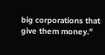big corporations that give them money.”